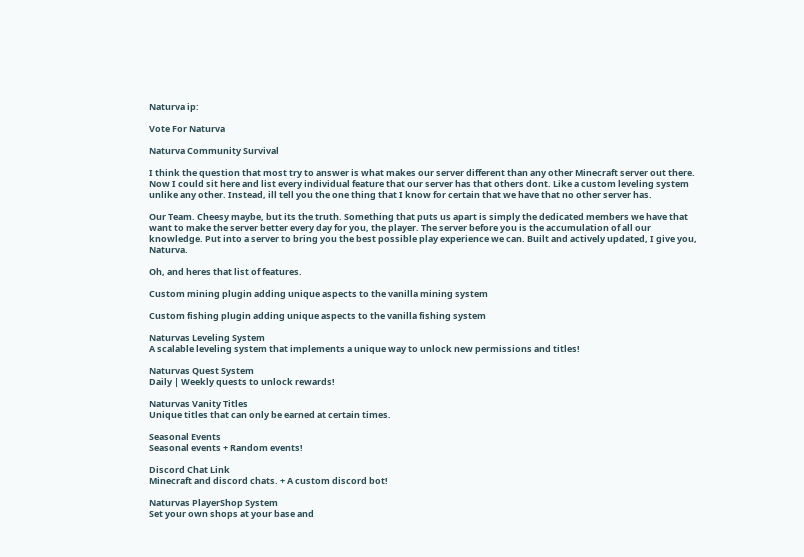Naturva ip:

Vote For Naturva

Naturva Community Survival

I think the question that most try to answer is what makes our server different than any other Minecraft server out there. Now I could sit here and list every individual feature that our server has that others dont. Like a custom leveling system unlike any other. Instead, ill tell you the one thing that I know for certain that we have that no other server has.

Our Team. Cheesy maybe, but its the truth. Something that puts us apart is simply the dedicated members we have that want to make the server better every day for you, the player. The server before you is the accumulation of all our knowledge. Put into a server to bring you the best possible play experience we can. Built and actively updated, I give you, Naturva.

Oh, and heres that list of features.

Custom mining plugin adding unique aspects to the vanilla mining system

Custom fishing plugin adding unique aspects to the vanilla fishing system

Naturvas Leveling System
A scalable leveling system that implements a unique way to unlock new permissions and titles!

Naturvas Quest System
Daily | Weekly quests to unlock rewards!

Naturvas Vanity Titles
Unique titles that can only be earned at certain times.

Seasonal Events
Seasonal events + Random events!

Discord Chat Link
Minecraft and discord chats. + A custom discord bot!

Naturvas PlayerShop System
Set your own shops at your base and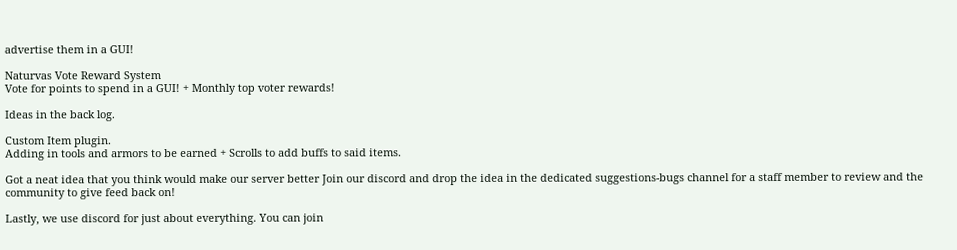advertise them in a GUI!

Naturvas Vote Reward System
Vote for points to spend in a GUI! + Monthly top voter rewards!

Ideas in the back log.

Custom Item plugin.
Adding in tools and armors to be earned + Scrolls to add buffs to said items.

Got a neat idea that you think would make our server better Join our discord and drop the idea in the dedicated suggestions-bugs channel for a staff member to review and the community to give feed back on!

Lastly, we use discord for just about everything. You can join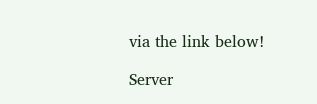via the link below!

Server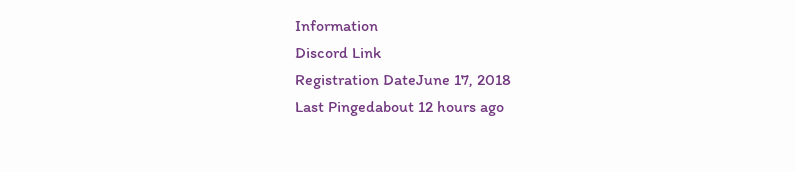Information
Discord Link
Registration DateJune 17, 2018
Last Pingedabout 12 hours ago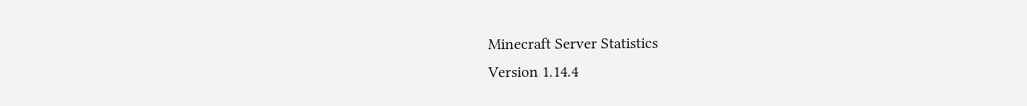Minecraft Server Statistics
Version 1.14.4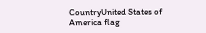CountryUnited States of America flag